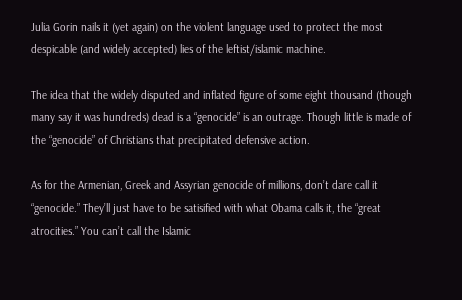Julia Gorin nails it (yet again) on the violent language used to protect the most despicable (and widely accepted) lies of the leftist/islamic machine.

The idea that the widely disputed and inflated figure of some eight thousand (though many say it was hundreds) dead is a “genocide” is an outrage. Though little is made of the “genocide” of Christians that precipitated defensive action.

As for the Armenian, Greek and Assyrian genocide of millions, don’t dare call it “genocide.” They’ll just have to be satisified with what Obama calls it, the “great atrocities.” You can’t call the Islamic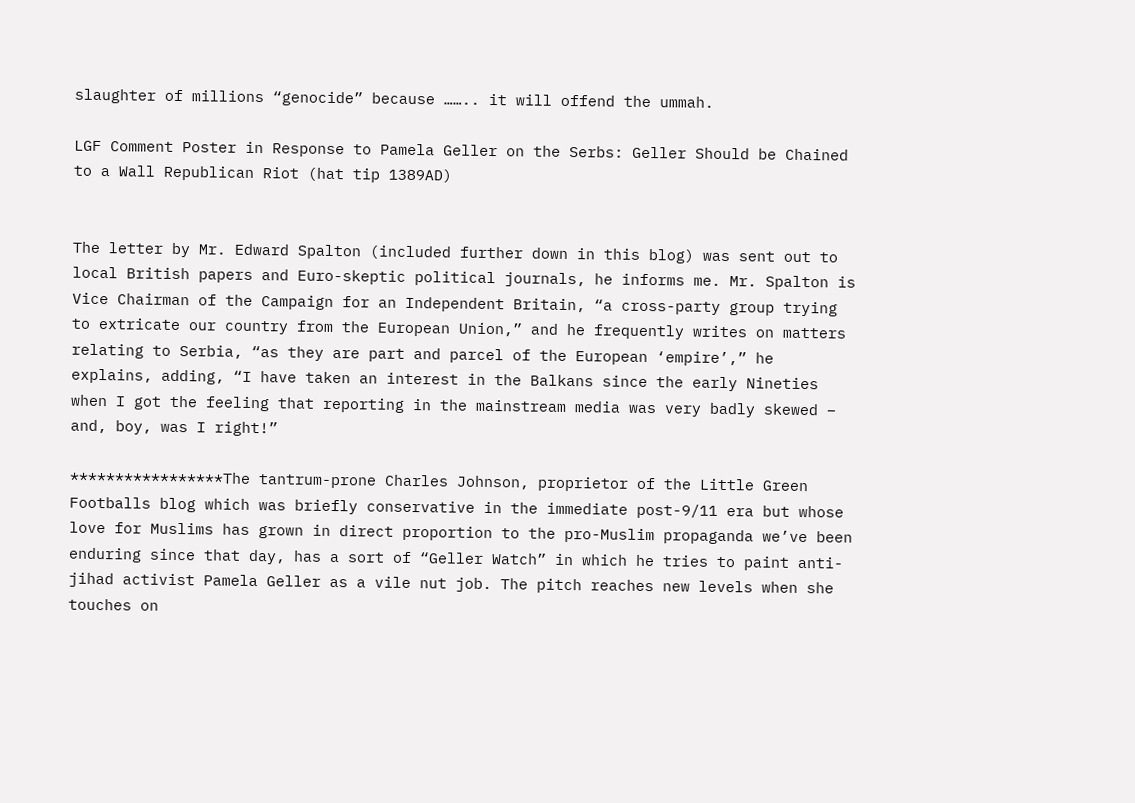slaughter of millions “genocide” because …….. it will offend the ummah.

LGF Comment Poster in Response to Pamela Geller on the Serbs: Geller Should be Chained to a Wall Republican Riot (hat tip 1389AD)


The letter by Mr. Edward Spalton (included further down in this blog) was sent out to local British papers and Euro-skeptic political journals, he informs me. Mr. Spalton is Vice Chairman of the Campaign for an Independent Britain, “a cross-party group trying to extricate our country from the European Union,” and he frequently writes on matters relating to Serbia, “as they are part and parcel of the European ‘empire’,” he explains, adding, “I have taken an interest in the Balkans since the early Nineties when I got the feeling that reporting in the mainstream media was very badly skewed – and, boy, was I right!”

*****************The tantrum-prone Charles Johnson, proprietor of the Little Green Footballs blog which was briefly conservative in the immediate post-9/11 era but whose love for Muslims has grown in direct proportion to the pro-Muslim propaganda we’ve been enduring since that day, has a sort of “Geller Watch” in which he tries to paint anti-jihad activist Pamela Geller as a vile nut job. The pitch reaches new levels when she touches on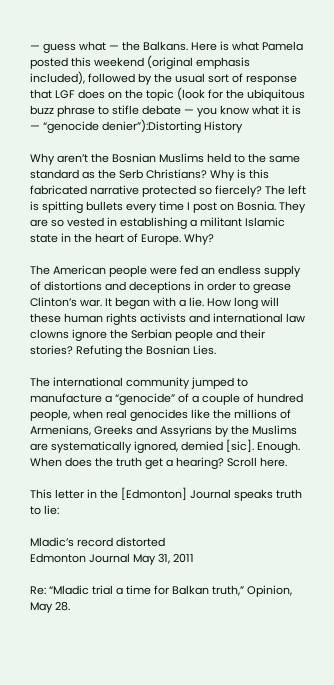— guess what — the Balkans. Here is what Pamela posted this weekend (original emphasis included), followed by the usual sort of response that LGF does on the topic (look for the ubiquitous buzz phrase to stifle debate — you know what it is — “genocide denier”):Distorting History

Why aren’t the Bosnian Muslims held to the same standard as the Serb Christians? Why is this fabricated narrative protected so fiercely? The left is spitting bullets every time I post on Bosnia. They are so vested in establishing a militant Islamic state in the heart of Europe. Why?

The American people were fed an endless supply of distortions and deceptions in order to grease Clinton’s war. It began with a lie. How long will these human rights activists and international law clowns ignore the Serbian people and their stories? Refuting the Bosnian Lies.

The international community jumped to manufacture a “genocide” of a couple of hundred people, when real genocides like the millions of Armenians, Greeks and Assyrians by the Muslims are systematically ignored, demied [sic]. Enough. When does the truth get a hearing? Scroll here.

This letter in the [Edmonton] Journal speaks truth to lie:

Mladic’s record distorted
Edmonton Journal May 31, 2011

Re: “Mladic trial a time for Balkan truth,” Opinion, May 28.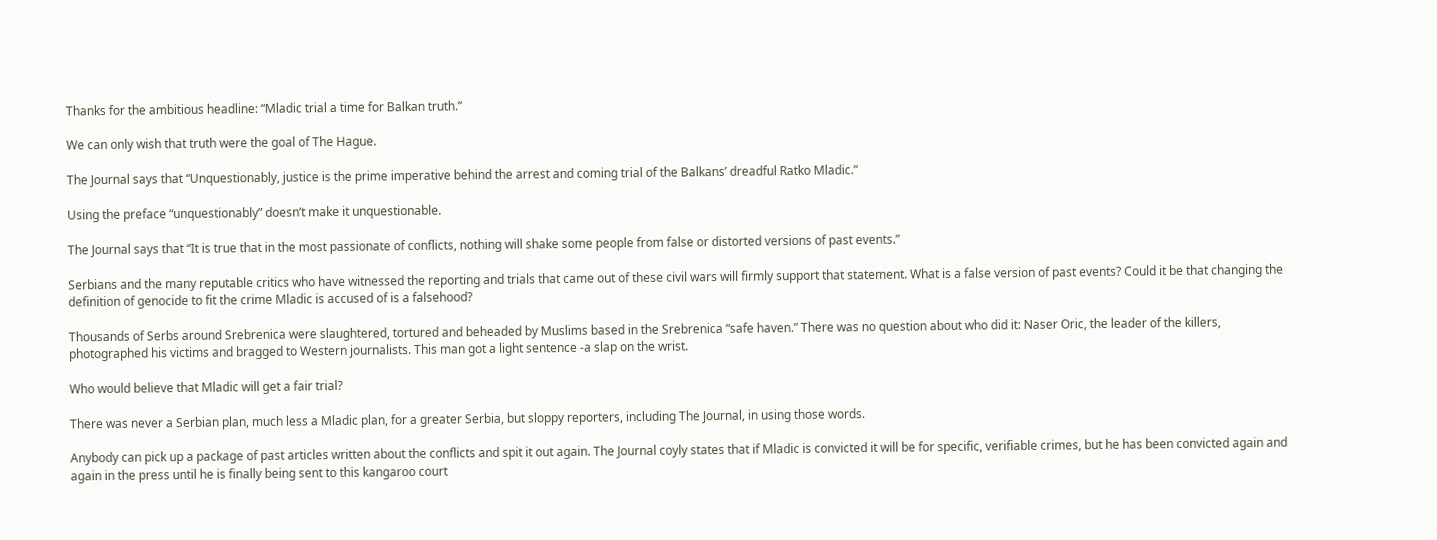Thanks for the ambitious headline: “Mladic trial a time for Balkan truth.”

We can only wish that truth were the goal of The Hague.

The Journal says that “Unquestionably, justice is the prime imperative behind the arrest and coming trial of the Balkans’ dreadful Ratko Mladic.”

Using the preface “unquestionably” doesn’t make it unquestionable.

The Journal says that “It is true that in the most passionate of conflicts, nothing will shake some people from false or distorted versions of past events.”

Serbians and the many reputable critics who have witnessed the reporting and trials that came out of these civil wars will firmly support that statement. What is a false version of past events? Could it be that changing the definition of genocide to fit the crime Mladic is accused of is a falsehood?

Thousands of Serbs around Srebrenica were slaughtered, tortured and beheaded by Muslims based in the Srebrenica “safe haven.” There was no question about who did it: Naser Oric, the leader of the killers, photographed his victims and bragged to Western journalists. This man got a light sentence -a slap on the wrist.

Who would believe that Mladic will get a fair trial?

There was never a Serbian plan, much less a Mladic plan, for a greater Serbia, but sloppy reporters, including The Journal, in using those words.

Anybody can pick up a package of past articles written about the conflicts and spit it out again. The Journal coyly states that if Mladic is convicted it will be for specific, verifiable crimes, but he has been convicted again and again in the press until he is finally being sent to this kangaroo court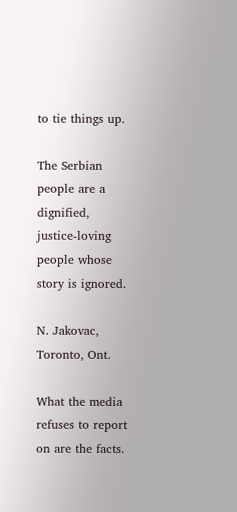to tie things up.

The Serbian people are a dignified, justice-loving people whose story is ignored.

N. Jakovac, Toronto, Ont.

What the media refuses to report on are the facts.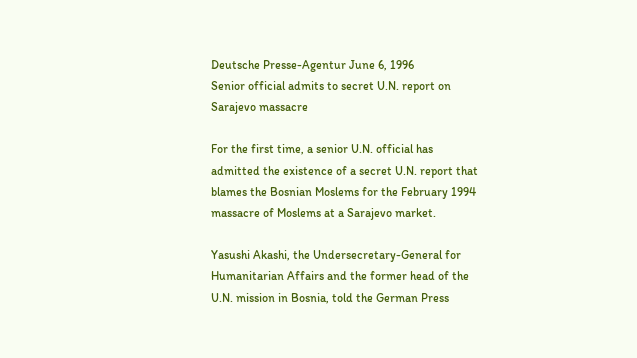Deutsche Presse-Agentur June 6, 1996
Senior official admits to secret U.N. report on Sarajevo massacre

For the first time, a senior U.N. official has admitted the existence of a secret U.N. report that blames the Bosnian Moslems for the February 1994 massacre of Moslems at a Sarajevo market.

Yasushi Akashi, the Undersecretary-General for Humanitarian Affairs and the former head of the U.N. mission in Bosnia, told the German Press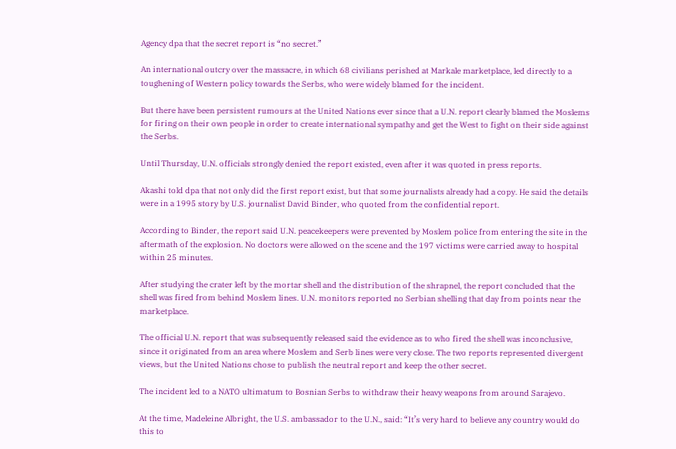Agency dpa that the secret report is “no secret.”

An international outcry over the massacre, in which 68 civilians perished at Markale marketplace, led directly to a toughening of Western policy towards the Serbs, who were widely blamed for the incident.

But there have been persistent rumours at the United Nations ever since that a U.N. report clearly blamed the Moslems for firing on their own people in order to create international sympathy and get the West to fight on their side against the Serbs.

Until Thursday, U.N. officials strongly denied the report existed, even after it was quoted in press reports.

Akashi told dpa that not only did the first report exist, but that some journalists already had a copy. He said the details were in a 1995 story by U.S. journalist David Binder, who quoted from the confidential report.

According to Binder, the report said U.N. peacekeepers were prevented by Moslem police from entering the site in the aftermath of the explosion. No doctors were allowed on the scene and the 197 victims were carried away to hospital within 25 minutes.

After studying the crater left by the mortar shell and the distribution of the shrapnel, the report concluded that the shell was fired from behind Moslem lines. U.N. monitors reported no Serbian shelling that day from points near the marketplace.

The official U.N. report that was subsequently released said the evidence as to who fired the shell was inconclusive, since it originated from an area where Moslem and Serb lines were very close. The two reports represented divergent views, but the United Nations chose to publish the neutral report and keep the other secret.

The incident led to a NATO ultimatum to Bosnian Serbs to withdraw their heavy weapons from around Sarajevo.

At the time, Madeleine Albright, the U.S. ambassador to the U.N., said: “It’s very hard to believe any country would do this to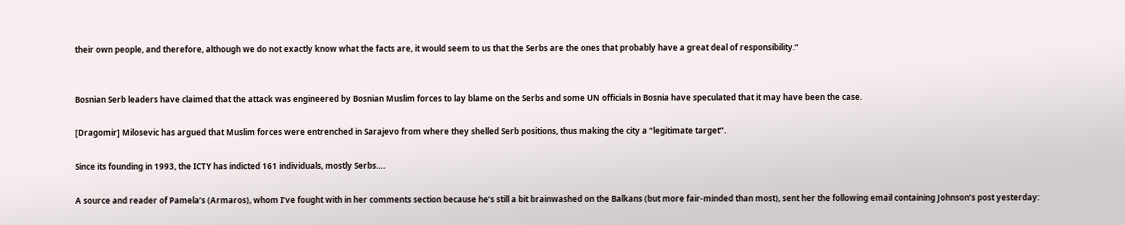their own people, and therefore, although we do not exactly know what the facts are, it would seem to us that the Serbs are the ones that probably have a great deal of responsibility.”


Bosnian Serb leaders have claimed that the attack was engineered by Bosnian Muslim forces to lay blame on the Serbs and some UN officials in Bosnia have speculated that it may have been the case.

[Dragomir] Milosevic has argued that Muslim forces were entrenched in Sarajevo from where they shelled Serb positions, thus making the city a “legitimate target”.

Since its founding in 1993, the ICTY has indicted 161 individuals, mostly Serbs….

A source and reader of Pamela’s (Armaros), whom I’ve fought with in her comments section because he’s still a bit brainwashed on the Balkans (but more fair-minded than most), sent her the following email containing Johnson’s post yesterday: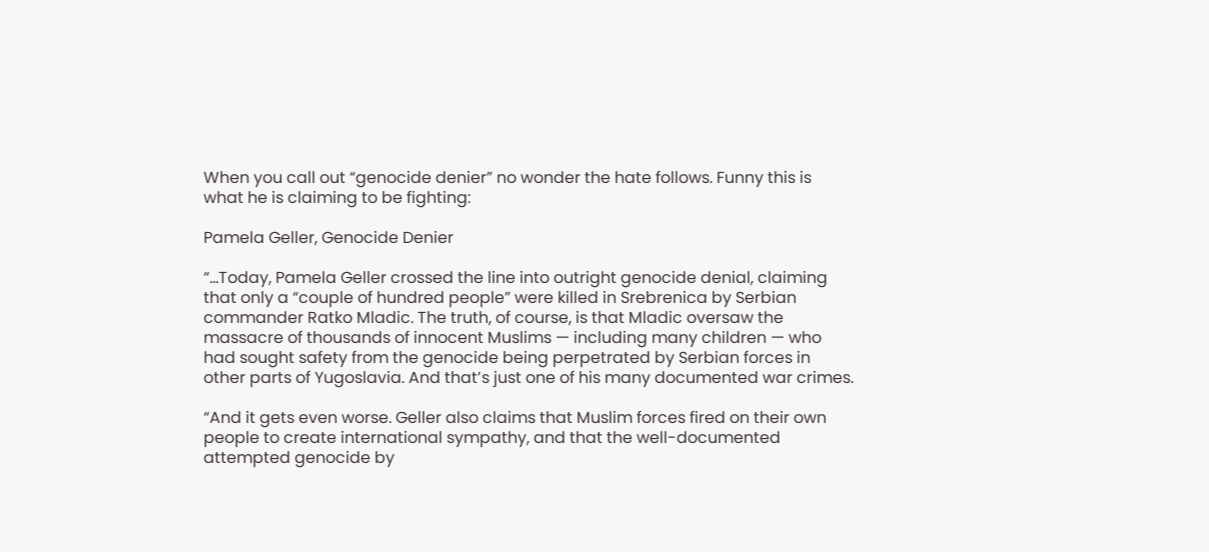When you call out “genocide denier” no wonder the hate follows. Funny this is what he is claiming to be fighting:

Pamela Geller, Genocide Denier

“…Today, Pamela Geller crossed the line into outright genocide denial, claiming that only a “couple of hundred people” were killed in Srebrenica by Serbian commander Ratko Mladic. The truth, of course, is that Mladic oversaw the massacre of thousands of innocent Muslims — including many children — who had sought safety from the genocide being perpetrated by Serbian forces in other parts of Yugoslavia. And that’s just one of his many documented war crimes.

“And it gets even worse. Geller also claims that Muslim forces fired on their own people to create international sympathy, and that the well-documented attempted genocide by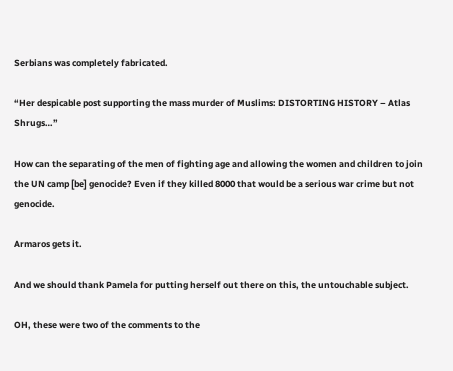Serbians was completely fabricated.

“Her despicable post supporting the mass murder of Muslims: DISTORTING HISTORY – Atlas Shrugs…”

How can the separating of the men of fighting age and allowing the women and children to join the UN camp [be] genocide? Even if they killed 8000 that would be a serious war crime but not genocide.

Armaros gets it.

And we should thank Pamela for putting herself out there on this, the untouchable subject.

OH, these were two of the comments to the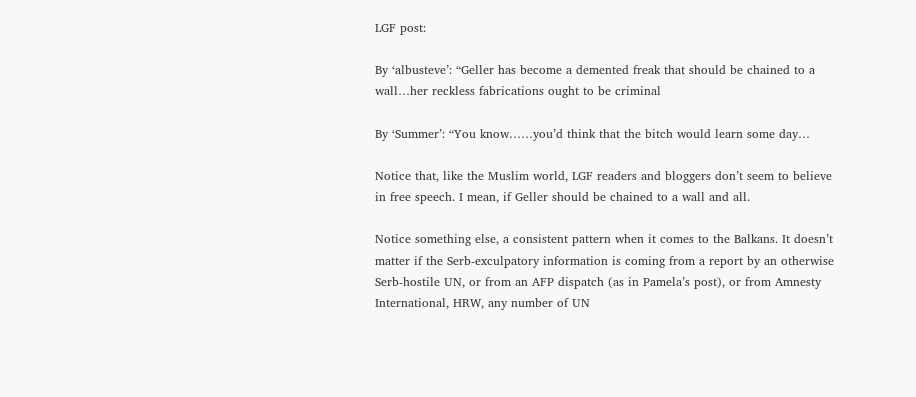LGF post:

By ‘albusteve’: “Geller has become a demented freak that should be chained to a wall…her reckless fabrications ought to be criminal

By ‘Summer’: “You know……you’d think that the bitch would learn some day…

Notice that, like the Muslim world, LGF readers and bloggers don’t seem to believe in free speech. I mean, if Geller should be chained to a wall and all.

Notice something else, a consistent pattern when it comes to the Balkans. It doesn’t matter if the Serb-exculpatory information is coming from a report by an otherwise Serb-hostile UN, or from an AFP dispatch (as in Pamela’s post), or from Amnesty International, HRW, any number of UN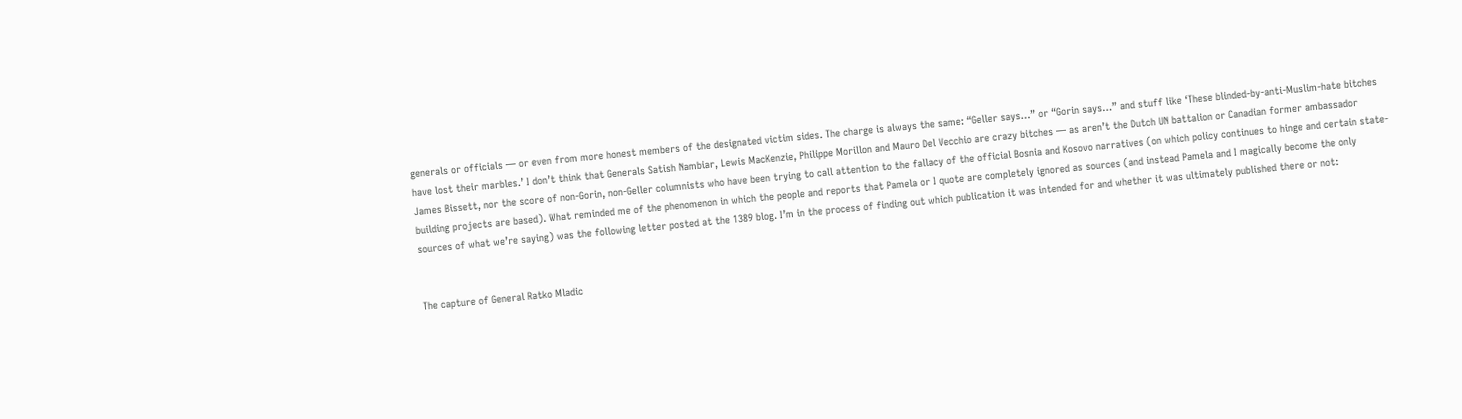generals or officials — or even from more honest members of the designated victim sides. The charge is always the same: “Geller says…” or “Gorin says…” and stuff like ‘These blinded-by-anti-Muslim-hate bitches have lost their marbles.’ I don’t think that Generals Satish Nambiar, Lewis MacKenzie, Philippe Morillon and Mauro Del Vecchio are crazy bitches — as aren’t the Dutch UN battalion or Canadian former ambassador James Bissett, nor the score of non-Gorin, non-Geller columnists who have been trying to call attention to the fallacy of the official Bosnia and Kosovo narratives (on which policy continues to hinge and certain state-building projects are based). What reminded me of the phenomenon in which the people and reports that Pamela or I quote are completely ignored as sources (and instead Pamela and I magically become the only sources of what we’re saying) was the following letter posted at the 1389 blog. I’m in the process of finding out which publication it was intended for and whether it was ultimately published there or not:


The capture of General Ratko Mladic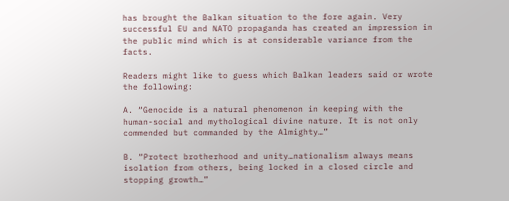has brought the Balkan situation to the fore again. Very successful EU and NATO propaganda has created an impression in the public mind which is at considerable variance from the facts.

Readers might like to guess which Balkan leaders said or wrote the following:

A. “Genocide is a natural phenomenon in keeping with the human-social and mythological divine nature. It is not only commended but commanded by the Almighty…”

B. “Protect brotherhood and unity…nationalism always means isolation from others, being locked in a closed circle and stopping growth…”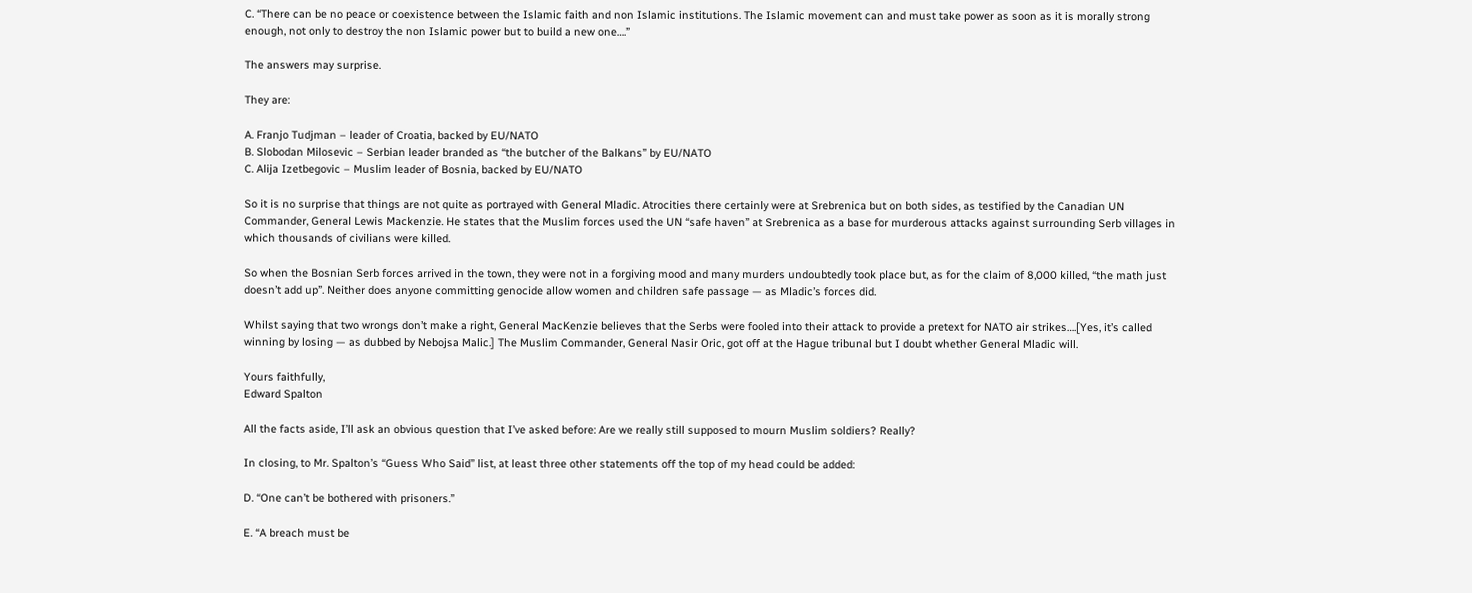C. “There can be no peace or coexistence between the Islamic faith and non Islamic institutions. The Islamic movement can and must take power as soon as it is morally strong enough, not only to destroy the non Islamic power but to build a new one….”

The answers may surprise.

They are:

A. Franjo Tudjman – leader of Croatia, backed by EU/NATO
B. Slobodan Milosevic – Serbian leader branded as “the butcher of the Balkans” by EU/NATO
C. Alija Izetbegovic – Muslim leader of Bosnia, backed by EU/NATO

So it is no surprise that things are not quite as portrayed with General Mladic. Atrocities there certainly were at Srebrenica but on both sides, as testified by the Canadian UN Commander, General Lewis Mackenzie. He states that the Muslim forces used the UN “safe haven” at Srebrenica as a base for murderous attacks against surrounding Serb villages in which thousands of civilians were killed.

So when the Bosnian Serb forces arrived in the town, they were not in a forgiving mood and many murders undoubtedly took place but, as for the claim of 8,000 killed, “the math just doesn’t add up”. Neither does anyone committing genocide allow women and children safe passage — as Mladic’s forces did.

Whilst saying that two wrongs don’t make a right, General MacKenzie believes that the Serbs were fooled into their attack to provide a pretext for NATO air strikes….[Yes, it’s called winning by losing — as dubbed by Nebojsa Malic.] The Muslim Commander, General Nasir Oric, got off at the Hague tribunal but I doubt whether General Mladic will.

Yours faithfully,
Edward Spalton

All the facts aside, I’ll ask an obvious question that I’ve asked before: Are we really still supposed to mourn Muslim soldiers? Really?

In closing, to Mr. Spalton’s “Guess Who Said” list, at least three other statements off the top of my head could be added:

D. “One can’t be bothered with prisoners.”

E. “A breach must be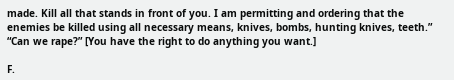made. Kill all that stands in front of you. I am permitting and ordering that the enemies be killed using all necessary means, knives, bombs, hunting knives, teeth.” “Can we rape?” [You have the right to do anything you want.]

F.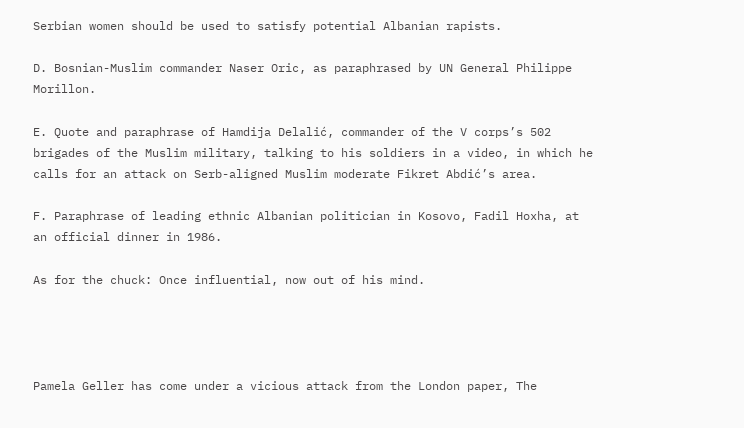Serbian women should be used to satisfy potential Albanian rapists.

D. Bosnian-Muslim commander Naser Oric, as paraphrased by UN General Philippe Morillon.

E. Quote and paraphrase of Hamdija Delalić, commander of the V corps’s 502 brigades of the Muslim military, talking to his soldiers in a video, in which he calls for an attack on Serb-aligned Muslim moderate Fikret Abdić’s area.

F. Paraphrase of leading ethnic Albanian politician in Kosovo, Fadil Hoxha, at an official dinner in 1986.

As for the chuck: Once influential, now out of his mind.




Pamela Geller has come under a vicious attack from the London paper, The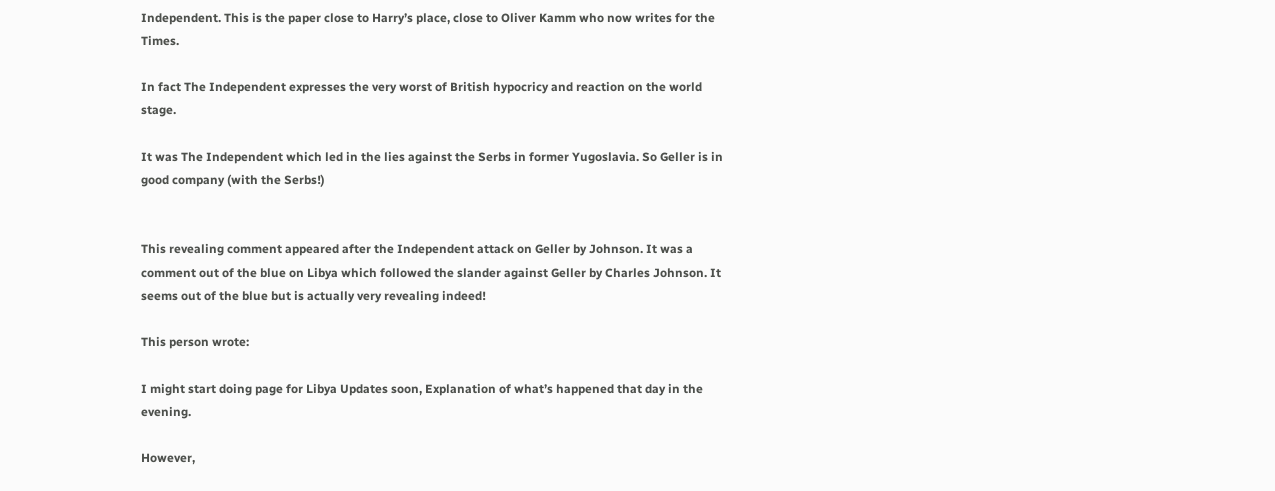Independent. This is the paper close to Harry’s place, close to Oliver Kamm who now writes for the Times.

In fact The Independent expresses the very worst of British hypocricy and reaction on the world stage.

It was The Independent which led in the lies against the Serbs in former Yugoslavia. So Geller is in good company (with the Serbs!)


This revealing comment appeared after the Independent attack on Geller by Johnson. It was a comment out of the blue on Libya which followed the slander against Geller by Charles Johnson. It seems out of the blue but is actually very revealing indeed!

This person wrote:

I might start doing page for Libya Updates soon, Explanation of what’s happened that day in the evening.

However,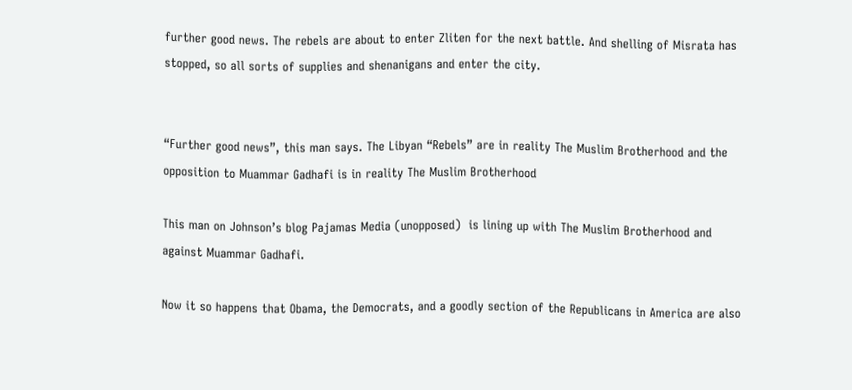further good news. The rebels are about to enter Zliten for the next battle. And shelling of Misrata has stopped, so all sorts of supplies and shenanigans and enter the city.


“Further good news”, this man says. The Libyan “Rebels” are in reality The Muslim Brotherhood and the opposition to Muammar Gadhafi is in reality The Muslim Brotherhood

This man on Johnson’s blog Pajamas Media (unopposed)  is lining up with The Muslim Brotherhood and against Muammar Gadhafi.

Now it so happens that Obama, the Democrats, and a goodly section of the Republicans in America are also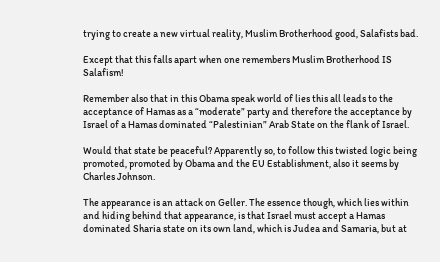trying to create a new virtual reality, Muslim Brotherhood good, Salafists bad.

Except that this falls apart when one remembers Muslim Brotherhood IS Salafism!

Remember also that in this Obama speak world of lies this all leads to the acceptance of Hamas as a “moderate” party and therefore the acceptance by Israel of a Hamas dominated “Palestinian” Arab State on the flank of Israel.

Would that state be peaceful? Apparently so, to follow this twisted logic being promoted, promoted by Obama and the EU Establishment, also it seems by Charles Johnson.

The appearance is an attack on Geller. The essence though, which lies within and hiding behind that appearance, is that Israel must accept a Hamas dominated Sharia state on its own land, which is Judea and Samaria, but at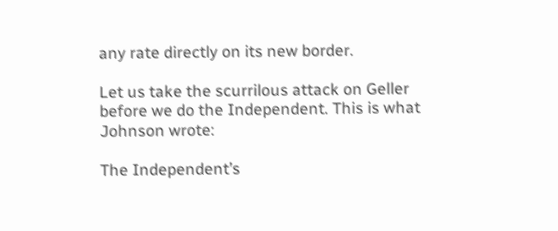any rate directly on its new border.

Let us take the scurrilous attack on Geller before we do the Independent. This is what Johnson wrote:

The Independent’s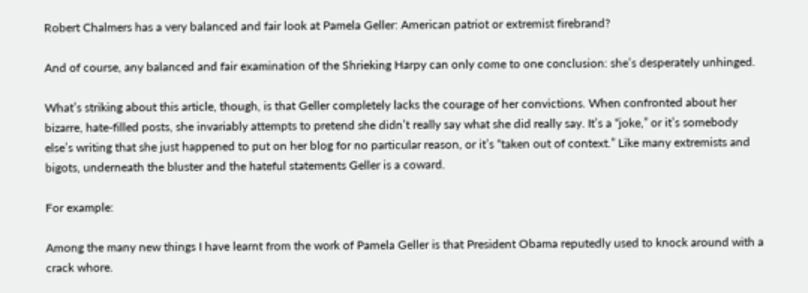Robert Chalmers has a very balanced and fair look at Pamela Geller: American patriot or extremist firebrand?

And of course, any balanced and fair examination of the Shrieking Harpy can only come to one conclusion: she’s desperately unhinged.

What’s striking about this article, though, is that Geller completely lacks the courage of her convictions. When confronted about her bizarre, hate-filled posts, she invariably attempts to pretend she didn’t really say what she did really say. It’s a “joke,” or it’s somebody else’s writing that she just happened to put on her blog for no particular reason, or it’s “taken out of context.” Like many extremists and bigots, underneath the bluster and the hateful statements Geller is a coward.

For example:

Among the many new things I have learnt from the work of Pamela Geller is that President Obama reputedly used to knock around with a crack whore.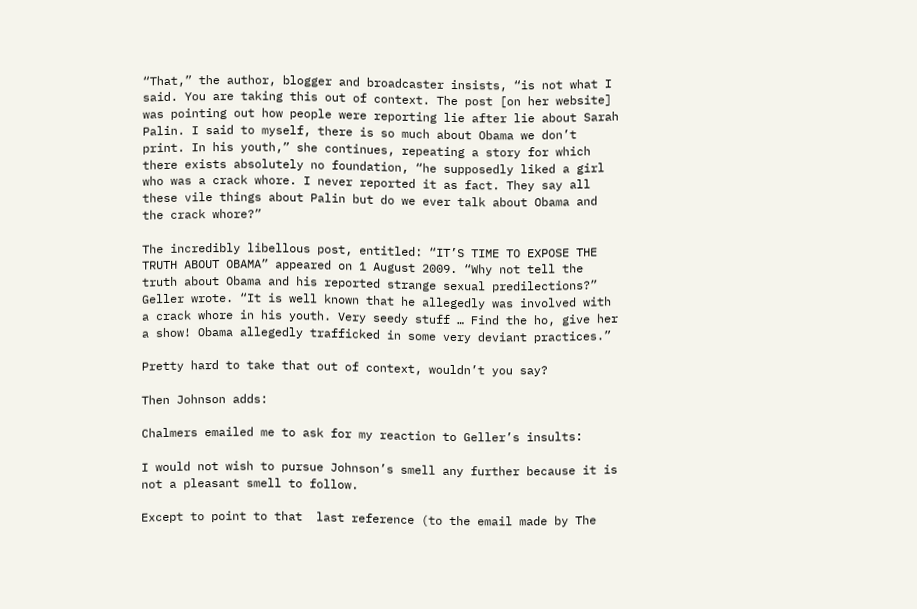“That,” the author, blogger and broadcaster insists, “is not what I said. You are taking this out of context. The post [on her website] was pointing out how people were reporting lie after lie about Sarah Palin. I said to myself, there is so much about Obama we don’t print. In his youth,” she continues, repeating a story for which there exists absolutely no foundation, “he supposedly liked a girl who was a crack whore. I never reported it as fact. They say all these vile things about Palin but do we ever talk about Obama and the crack whore?”

The incredibly libellous post, entitled: “IT’S TIME TO EXPOSE THE TRUTH ABOUT OBAMA” appeared on 1 August 2009. “Why not tell the truth about Obama and his reported strange sexual predilections?” Geller wrote. “It is well known that he allegedly was involved with a crack whore in his youth. Very seedy stuff … Find the ho, give her a show! Obama allegedly trafficked in some very deviant practices.”

Pretty hard to take that out of context, wouldn’t you say?

Then Johnson adds:

Chalmers emailed me to ask for my reaction to Geller’s insults:

I would not wish to pursue Johnson’s smell any further because it is not a pleasant smell to follow.

Except to point to that  last reference (to the email made by The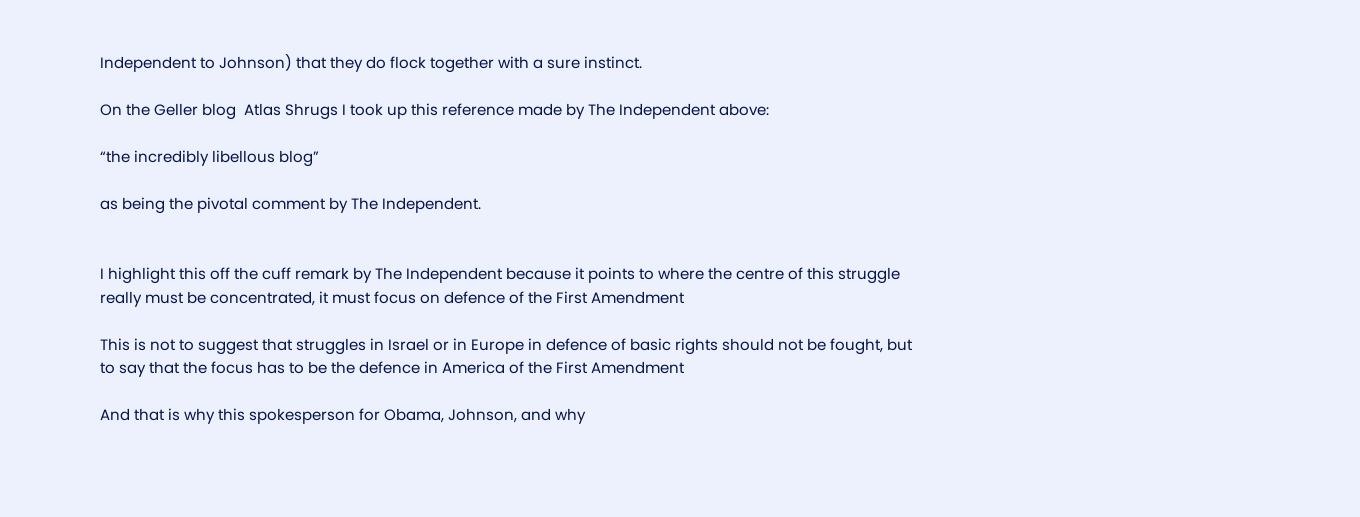Independent to Johnson) that they do flock together with a sure instinct.

On the Geller blog  Atlas Shrugs I took up this reference made by The Independent above:

“the incredibly libellous blog”

as being the pivotal comment by The Independent.


I highlight this off the cuff remark by The Independent because it points to where the centre of this struggle really must be concentrated, it must focus on defence of the First Amendment

This is not to suggest that struggles in Israel or in Europe in defence of basic rights should not be fought, but to say that the focus has to be the defence in America of the First Amendment

And that is why this spokesperson for Obama, Johnson, and why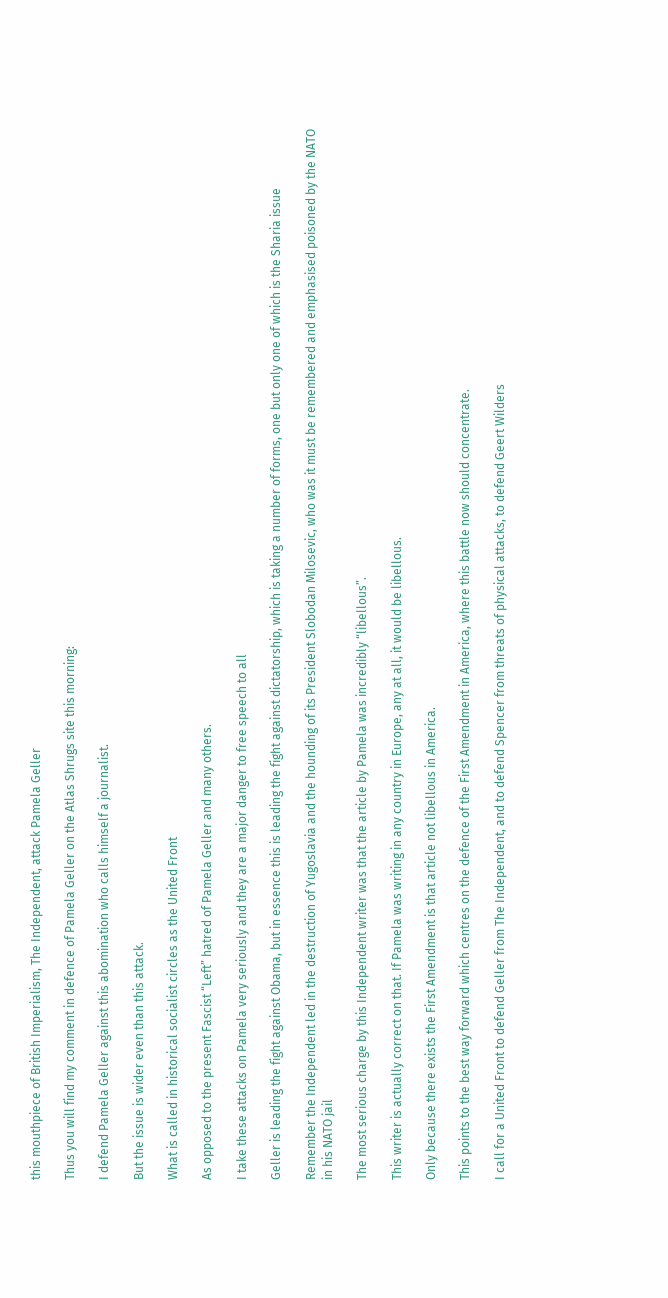this mouthpiece of British Imperialism, The Independent, attack Pamela Geller

Thus you will find my comment in defence of Pamela Geller on the Atlas Shrugs site this morning:

I defend Pamela Geller against this abomination who calls himself a journalist.

But the issue is wider even than this attack.

What is called in historical socialist circles as the United Front

As opposed to the present Fascist “Left” hatred of Pamela Geller and many others.

I take these attacks on Pamela very seriously and they are a major danger to free speech to all

Geller is leading the fight against Obama, but in essence this is leading the fight against dictatorship, which is taking a number of forms, one but only one of which is the Sharia issue

Remember the Independent led in the destruction of Yugoslavia and the hounding of its President Slobodan Milosevic, who was it must be remembered and emphasised poisoned by the NATO in his NATO jail

The most serious charge by this Independent writer was that the article by Pamela was incredibly “libellous”.

This writer is actually correct on that. If Pamela was writing in any country in Europe, any at all, it would be libellous.

Only because there exists the First Amendment is that article not libellous in America.

This points to the best way forward which centres on the defence of the First Amendment in America, where this battle now should concentrate.

I call for a United Front to defend Geller from The Independent, and to defend Spencer from threats of physical attacks, to defend Geert Wilders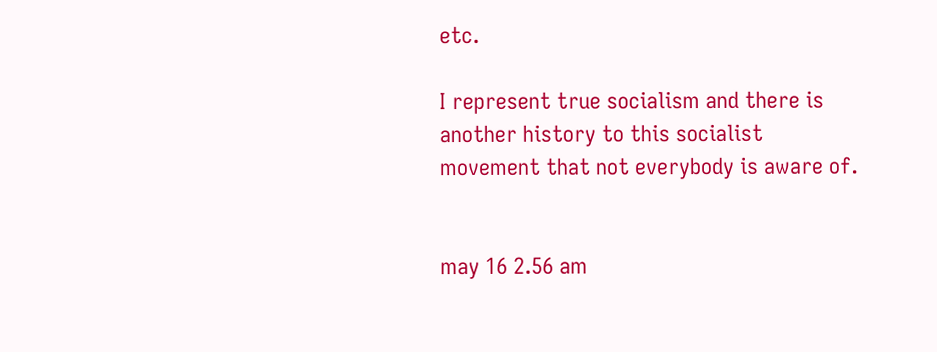etc.

I represent true socialism and there is another history to this socialist movement that not everybody is aware of.


may 16 2.56 am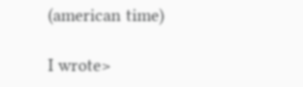(american time)

I wrote>